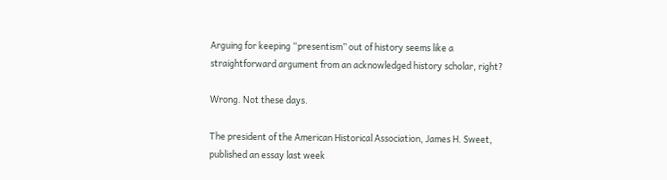Arguing for keeping “presentism” out of history seems like a straightforward argument from an acknowledged history scholar, right?

Wrong. Not these days.

The president of the American Historical Association, James H. Sweet, published an essay last week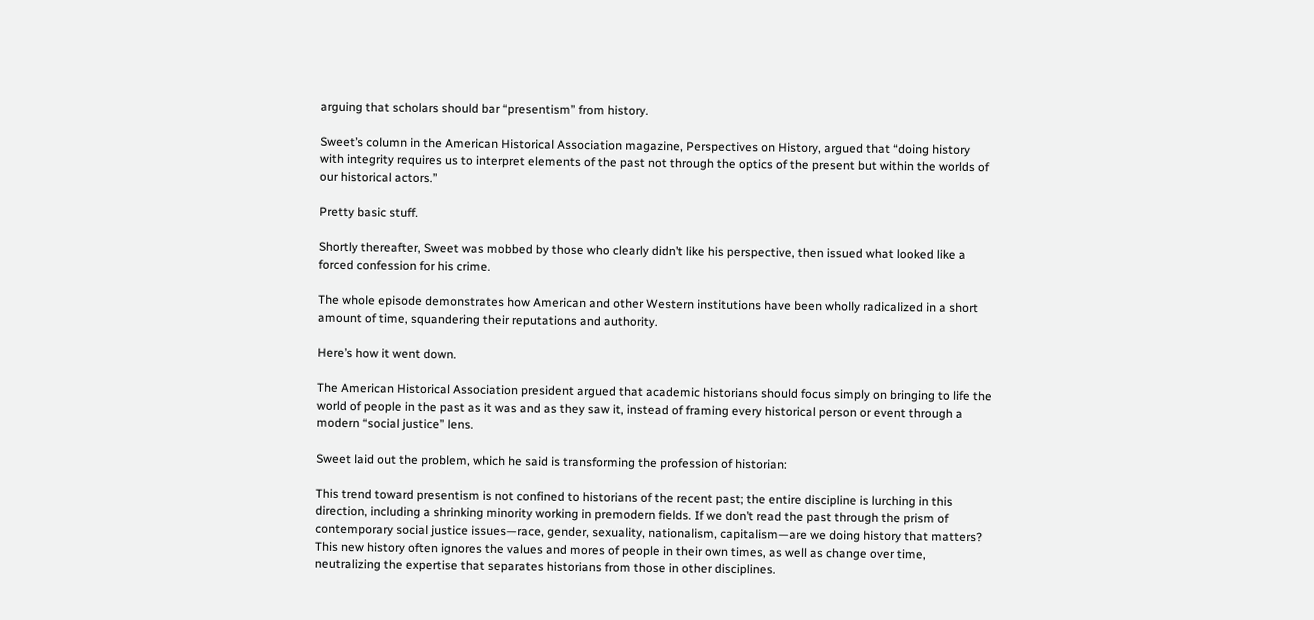arguing that scholars should bar “presentism” from history.

Sweet’s column in the American Historical Association magazine, Perspectives on History, argued that “doing history with integrity requires us to interpret elements of the past not through the optics of the present but within the worlds of our historical actors.”

Pretty basic stuff.

Shortly thereafter, Sweet was mobbed by those who clearly didn’t like his perspective, then issued what looked like a forced confession for his crime.

The whole episode demonstrates how American and other Western institutions have been wholly radicalized in a short amount of time, squandering their reputations and authority.

Here’s how it went down.

The American Historical Association president argued that academic historians should focus simply on bringing to life the world of people in the past as it was and as they saw it, instead of framing every historical person or event through a modern “social justice” lens.

Sweet laid out the problem, which he said is transforming the profession of historian:

This trend toward presentism is not confined to historians of the recent past; the entire discipline is lurching in this direction, including a shrinking minority working in premodern fields. If we don’t read the past through the prism of contemporary social justice issues—race, gender, sexuality, nationalism, capitalism—are we doing history that matters? This new history often ignores the values and mores of people in their own times, as well as change over time, neutralizing the expertise that separates historians from those in other disciplines.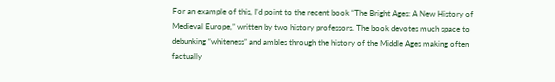For an example of this, I’d point to the recent book “The Bright Ages: A New History of Medieval Europe,” written by two history professors. The book devotes much space to debunking “whiteness” and ambles through the history of the Middle Ages making often factually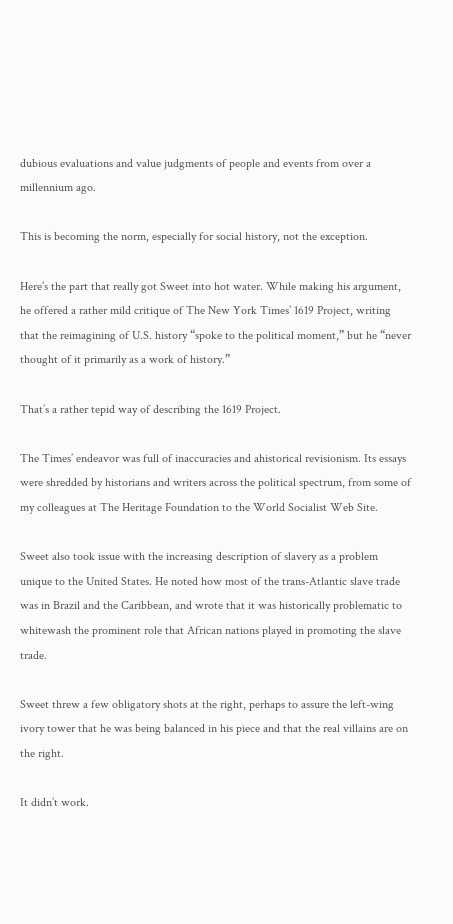dubious evaluations and value judgments of people and events from over a millennium ago.

This is becoming the norm, especially for social history, not the exception.

Here’s the part that really got Sweet into hot water. While making his argument, he offered a rather mild critique of The New York Times’ 1619 Project, writing that the reimagining of U.S. history “spoke to the political moment,” but he “never thought of it primarily as a work of history.”

That’s a rather tepid way of describing the 1619 Project.

The Times’ endeavor was full of inaccuracies and ahistorical revisionism. Its essays were shredded by historians and writers across the political spectrum, from some of my colleagues at The Heritage Foundation to the World Socialist Web Site.

Sweet also took issue with the increasing description of slavery as a problem unique to the United States. He noted how most of the trans-Atlantic slave trade was in Brazil and the Caribbean, and wrote that it was historically problematic to whitewash the prominent role that African nations played in promoting the slave trade.

Sweet threw a few obligatory shots at the right, perhaps to assure the left-wing ivory tower that he was being balanced in his piece and that the real villains are on the right.

It didn’t work.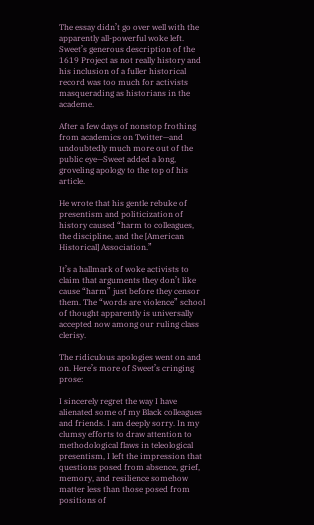The essay didn’t go over well with the apparently all-powerful woke left. Sweet’s generous description of the 1619 Project as not really history and his inclusion of a fuller historical record was too much for activists masquerading as historians in the academe.

After a few days of nonstop frothing from academics on Twitter—and undoubtedly much more out of the public eye—Sweet added a long, groveling apology to the top of his article.

He wrote that his gentle rebuke of presentism and politicization of history caused “harm to colleagues, the discipline, and the [American Historical] Association.”

It’s a hallmark of woke activists to claim that arguments they don’t like cause “harm” just before they censor them. The “words are violence” school of thought apparently is universally accepted now among our ruling class clerisy.

The ridiculous apologies went on and on. Here’s more of Sweet’s cringing prose:

I sincerely regret the way I have alienated some of my Black colleagues and friends. I am deeply sorry. In my clumsy efforts to draw attention to methodological flaws in teleological presentism, I left the impression that questions posed from absence, grief, memory, and resilience somehow matter less than those posed from positions of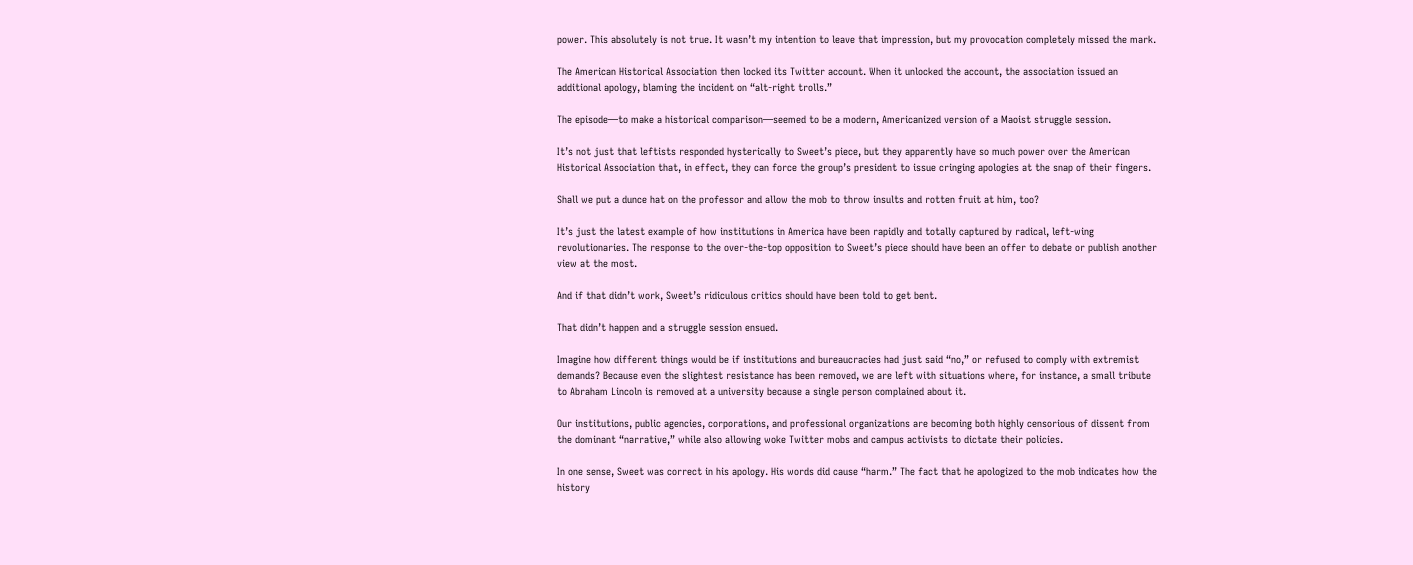power. This absolutely is not true. It wasn’t my intention to leave that impression, but my provocation completely missed the mark.

The American Historical Association then locked its Twitter account. When it unlocked the account, the association issued an additional apology, blaming the incident on “alt-right trolls.”

The episode—to make a historical comparison—seemed to be a modern, Americanized version of a Maoist struggle session.

It’s not just that leftists responded hysterically to Sweet’s piece, but they apparently have so much power over the American Historical Association that, in effect, they can force the group’s president to issue cringing apologies at the snap of their fingers.

Shall we put a dunce hat on the professor and allow the mob to throw insults and rotten fruit at him, too?

It’s just the latest example of how institutions in America have been rapidly and totally captured by radical, left-wing revolutionaries. The response to the over-the-top opposition to Sweet’s piece should have been an offer to debate or publish another view at the most.

And if that didn’t work, Sweet’s ridiculous critics should have been told to get bent.

That didn’t happen and a struggle session ensued.

Imagine how different things would be if institutions and bureaucracies had just said “no,” or refused to comply with extremist demands? Because even the slightest resistance has been removed, we are left with situations where, for instance, a small tribute to Abraham Lincoln is removed at a university because a single person complained about it.

Our institutions, public agencies, corporations, and professional organizations are becoming both highly censorious of dissent from the dominant “narrative,” while also allowing woke Twitter mobs and campus activists to dictate their policies.

In one sense, Sweet was correct in his apology. His words did cause “harm.” The fact that he apologized to the mob indicates how the history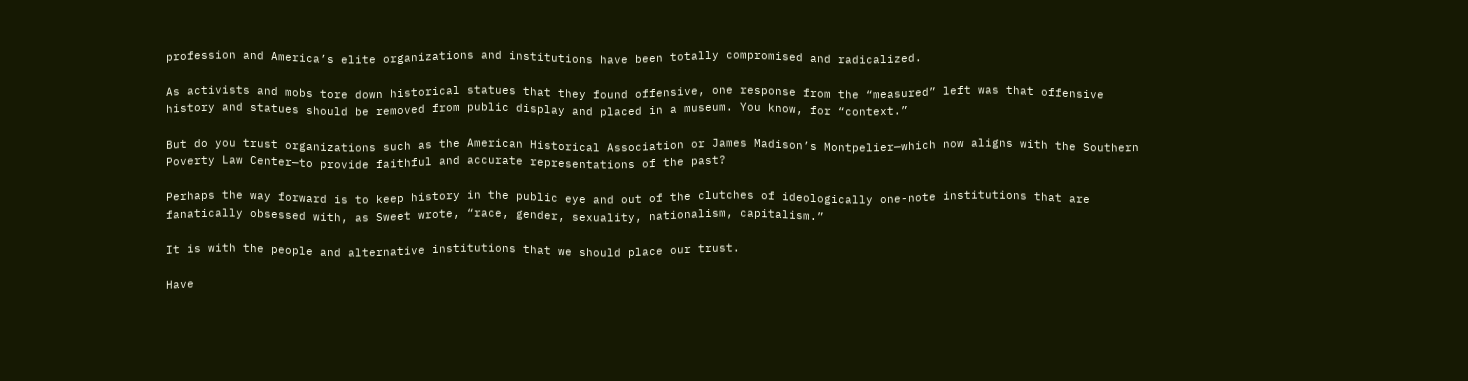profession and America’s elite organizations and institutions have been totally compromised and radicalized.

As activists and mobs tore down historical statues that they found offensive, one response from the “measured” left was that offensive history and statues should be removed from public display and placed in a museum. You know, for “context.”

But do you trust organizations such as the American Historical Association or James Madison’s Montpelier—which now aligns with the Southern Poverty Law Center—to provide faithful and accurate representations of the past?

Perhaps the way forward is to keep history in the public eye and out of the clutches of ideologically one-note institutions that are fanatically obsessed with, as Sweet wrote, “race, gender, sexuality, nationalism, capitalism.”

It is with the people and alternative institutions that we should place our trust.

Have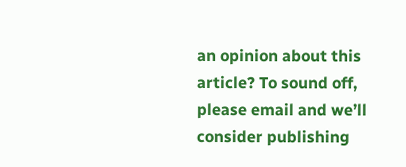an opinion about this article? To sound off, please email and we’ll consider publishing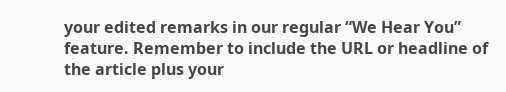your edited remarks in our regular “We Hear You” feature. Remember to include the URL or headline of the article plus your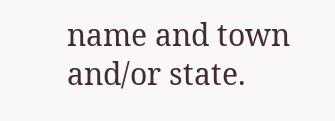name and town and/or state.